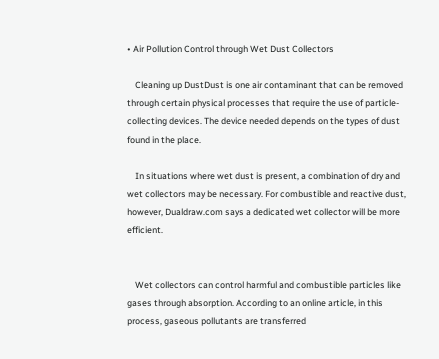• Air Pollution Control through Wet Dust Collectors

    Cleaning up DustDust is one air contaminant that can be removed through certain physical processes that require the use of particle-collecting devices. The device needed depends on the types of dust found in the place.

    In situations where wet dust is present, a combination of dry and wet collectors may be necessary. For combustible and reactive dust, however, Dualdraw.com says a dedicated wet collector will be more efficient.


    Wet collectors can control harmful and combustible particles like gases through absorption. According to an online article, in this process, gaseous pollutants are transferred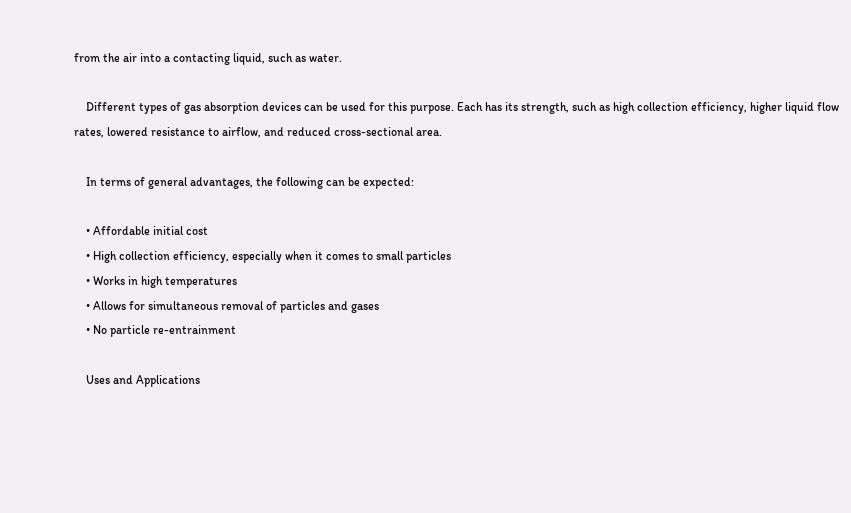from the air into a contacting liquid, such as water.

    Different types of gas absorption devices can be used for this purpose. Each has its strength, such as high collection efficiency, higher liquid flow rates, lowered resistance to airflow, and reduced cross-sectional area.

    In terms of general advantages, the following can be expected:

    • Affordable initial cost
    • High collection efficiency, especially when it comes to small particles
    • Works in high temperatures
    • Allows for simultaneous removal of particles and gases
    • No particle re-entrainment

    Uses and Applications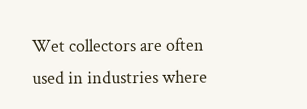Wet collectors are often used in industries where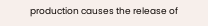production causes the release of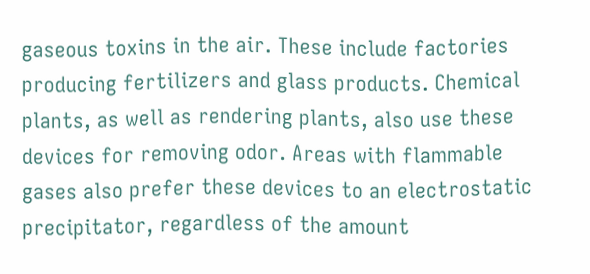gaseous toxins in the air. These include factories producing fertilizers and glass products. Chemical plants, as well as rendering plants, also use these devices for removing odor. Areas with flammable gases also prefer these devices to an electrostatic precipitator, regardless of the amount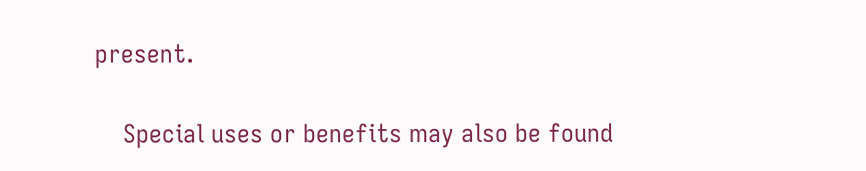present.

    Special uses or benefits may also be found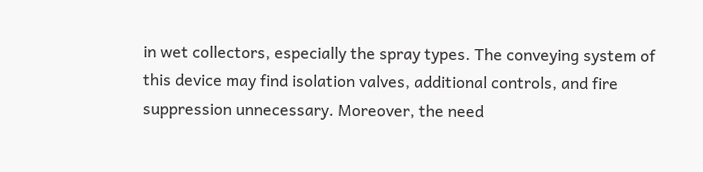in wet collectors, especially the spray types. The conveying system of this device may find isolation valves, additional controls, and fire suppression unnecessary. Moreover, the need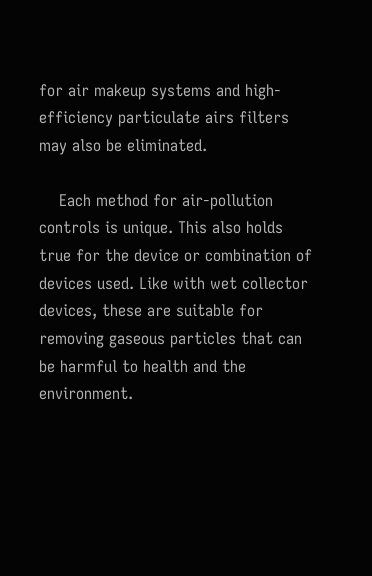for air makeup systems and high-efficiency particulate airs filters may also be eliminated.

    Each method for air-pollution controls is unique. This also holds true for the device or combination of devices used. Like with wet collector devices, these are suitable for removing gaseous particles that can be harmful to health and the environment.